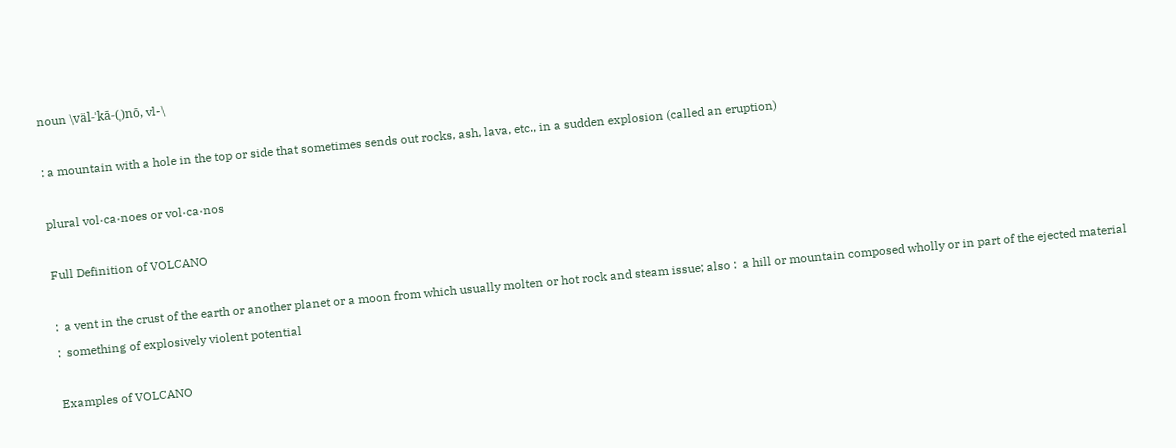noun \väl-ˈkā-(ˌ)nō, vl-\

: a mountain with a hole in the top or side that sometimes sends out rocks, ash, lava, etc., in a sudden explosion (called an eruption)

plural vol·ca·noes or vol·ca·nos

Full Definition of VOLCANO

:  a vent in the crust of the earth or another planet or a moon from which usually molten or hot rock and steam issue; also :  a hill or mountain composed wholly or in part of the ejected material
:  something of explosively violent potential

Examples of VOLCANO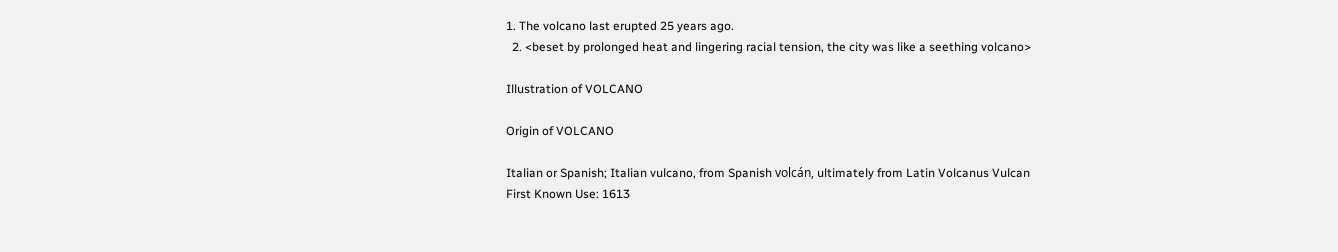1. The volcano last erupted 25 years ago.
  2. <beset by prolonged heat and lingering racial tension, the city was like a seething volcano>

Illustration of VOLCANO

Origin of VOLCANO

Italian or Spanish; Italian vulcano, from Spanish volcán, ultimately from Latin Volcanus Vulcan
First Known Use: 1613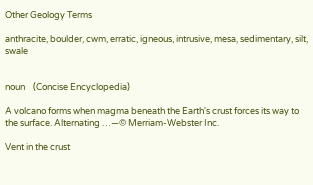Other Geology Terms

anthracite, boulder, cwm, erratic, igneous, intrusive, mesa, sedimentary, silt, swale


noun    (Concise Encyclopedia)

A volcano forms when magma beneath the Earth's crust forces its way to the surface. Alternating …—© Merriam-Webster Inc.

Vent in the crust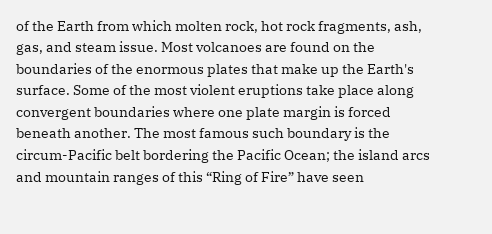of the Earth from which molten rock, hot rock fragments, ash, gas, and steam issue. Most volcanoes are found on the boundaries of the enormous plates that make up the Earth's surface. Some of the most violent eruptions take place along convergent boundaries where one plate margin is forced beneath another. The most famous such boundary is the circum-Pacific belt bordering the Pacific Ocean; the island arcs and mountain ranges of this “Ring of Fire” have seen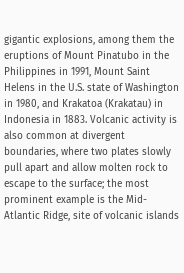gigantic explosions, among them the eruptions of Mount Pinatubo in the Philippines in 1991, Mount Saint Helens in the U.S. state of Washington in 1980, and Krakatoa (Krakatau) in Indonesia in 1883. Volcanic activity is also common at divergent boundaries, where two plates slowly pull apart and allow molten rock to escape to the surface; the most prominent example is the Mid-Atlantic Ridge, site of volcanic islands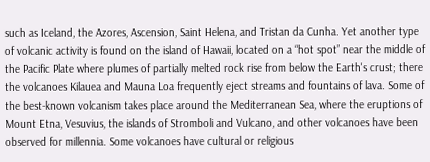such as Iceland, the Azores, Ascension, Saint Helena, and Tristan da Cunha. Yet another type of volcanic activity is found on the island of Hawaii, located on a “hot spot” near the middle of the Pacific Plate where plumes of partially melted rock rise from below the Earth's crust; there the volcanoes Kilauea and Mauna Loa frequently eject streams and fountains of lava. Some of the best-known volcanism takes place around the Mediterranean Sea, where the eruptions of Mount Etna, Vesuvius, the islands of Stromboli and Vulcano, and other volcanoes have been observed for millennia. Some volcanoes have cultural or religious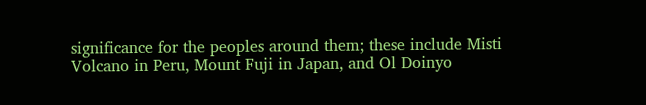significance for the peoples around them; these include Misti Volcano in Peru, Mount Fuji in Japan, and Ol Doinyo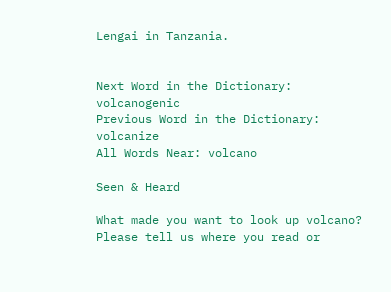Lengai in Tanzania.


Next Word in the Dictionary: volcanogenic
Previous Word in the Dictionary: volcanize
All Words Near: volcano

Seen & Heard

What made you want to look up volcano? Please tell us where you read or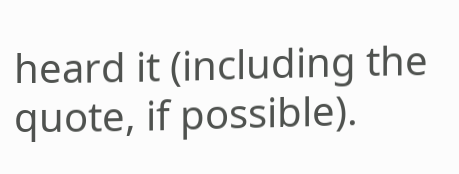heard it (including the quote, if possible).